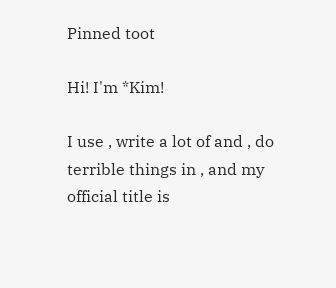Pinned toot

Hi! I'm *Kim!

I use , write a lot of and , do terrible things in , and my official title is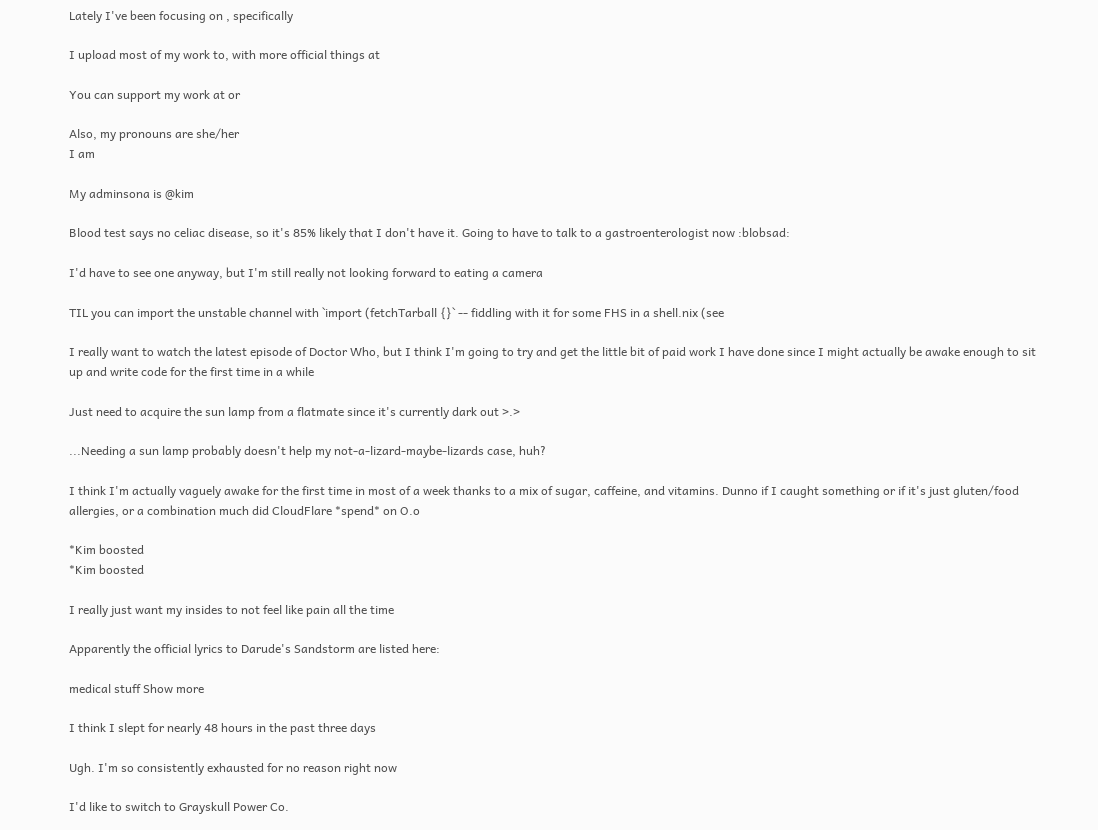Lately I've been focusing on , specifically

I upload most of my work to, with more official things at

You can support my work at or

Also, my pronouns are she/her
I am

My adminsona is @kim

Blood test says no celiac disease, so it's 85% likely that I don't have it. Going to have to talk to a gastroenterologist now :blobsad:

I'd have to see one anyway, but I'm still really not looking forward to eating a camera

TIL you can import the unstable channel with `import (fetchTarball {}` -- fiddling with it for some FHS in a shell.nix (see

I really want to watch the latest episode of Doctor Who, but I think I'm going to try and get the little bit of paid work I have done since I might actually be awake enough to sit up and write code for the first time in a while

Just need to acquire the sun lamp from a flatmate since it's currently dark out >.>

...Needing a sun lamp probably doesn't help my not-a-lizard-maybe-lizards case, huh?

I think I'm actually vaguely awake for the first time in most of a week thanks to a mix of sugar, caffeine, and vitamins. Dunno if I caught something or if it's just gluten/food allergies, or a combination much did CloudFlare *spend* on O.o

*Kim boosted
*Kim boosted

I really just want my insides to not feel like pain all the time

Apparently the official lyrics to Darude's Sandstorm are listed here:

medical stuff Show more

I think I slept for nearly 48 hours in the past three days

Ugh. I'm so consistently exhausted for no reason right now

I'd like to switch to Grayskull Power Co.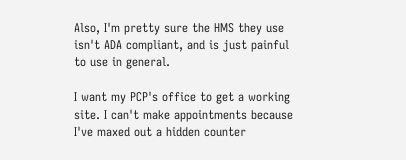Also, I'm pretty sure the HMS they use isn't ADA compliant, and is just painful to use in general.

I want my PCP's office to get a working site. I can't make appointments because I've maxed out a hidden counter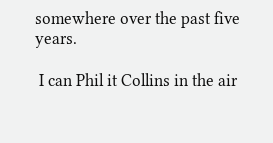somewhere over the past five years.

 I can Phil it Collins in the air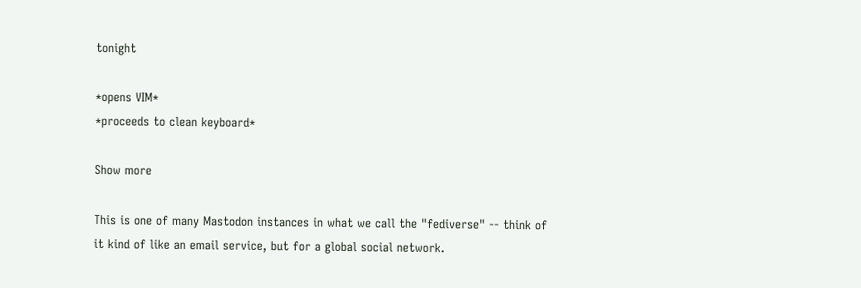tonight

*opens VIM*
*proceeds to clean keyboard*

Show more

This is one of many Mastodon instances in what we call the "fediverse" -- think of it kind of like an email service, but for a global social network.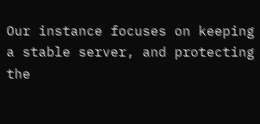Our instance focuses on keeping a stable server, and protecting the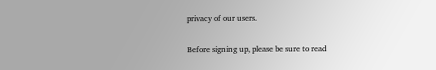privacy of our users.

Before signing up, please be sure to read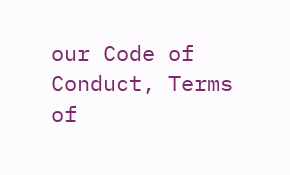our Code of Conduct, Terms of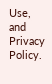Use, and Privacy Policy.